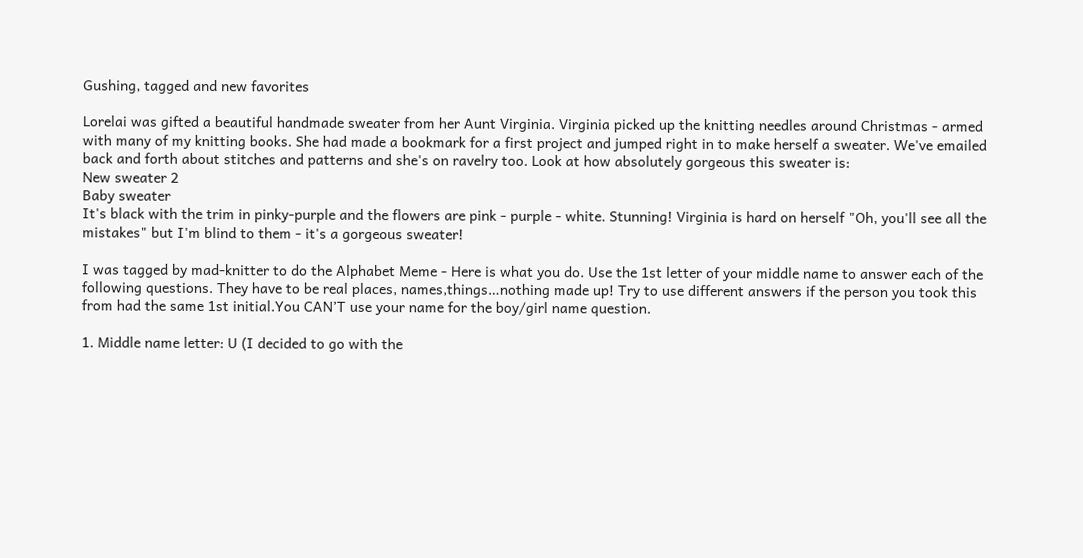Gushing, tagged and new favorites

Lorelai was gifted a beautiful handmade sweater from her Aunt Virginia. Virginia picked up the knitting needles around Christmas - armed with many of my knitting books. She had made a bookmark for a first project and jumped right in to make herself a sweater. We've emailed back and forth about stitches and patterns and she's on ravelry too. Look at how absolutely gorgeous this sweater is:
New sweater 2
Baby sweater
It's black with the trim in pinky-purple and the flowers are pink - purple - white. Stunning! Virginia is hard on herself "Oh, you'll see all the mistakes" but I'm blind to them - it's a gorgeous sweater!

I was tagged by mad-knitter to do the Alphabet Meme - Here is what you do. Use the 1st letter of your middle name to answer each of the following questions. They have to be real places, names,things…nothing made up! Try to use different answers if the person you took this from had the same 1st initial.You CAN’T use your name for the boy/girl name question.

1. Middle name letter: U (I decided to go with the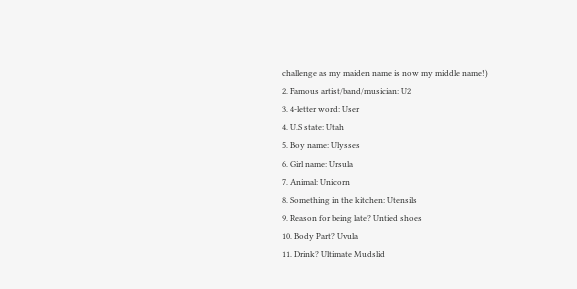challenge as my maiden name is now my middle name!)
2. Famous artist/band/musician: U2
3. 4-letter word: User
4. U.S state: Utah
5. Boy name: Ulysses
6. Girl name: Ursula
7. Animal: Unicorn
8. Something in the kitchen: Utensils
9. Reason for being late? Untied shoes
10. Body Part? Uvula
11. Drink? Ultimate Mudslid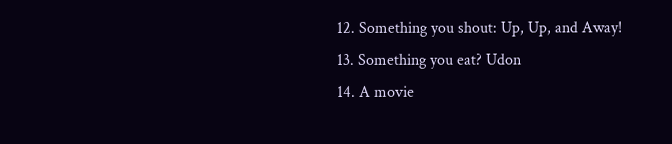12. Something you shout: Up, Up, and Away!
13. Something you eat? Udon
14. A movie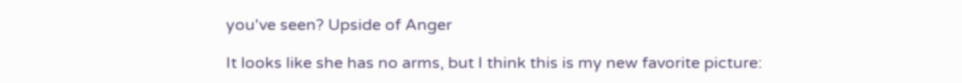you've seen? Upside of Anger

It looks like she has no arms, but I think this is my new favorite picture: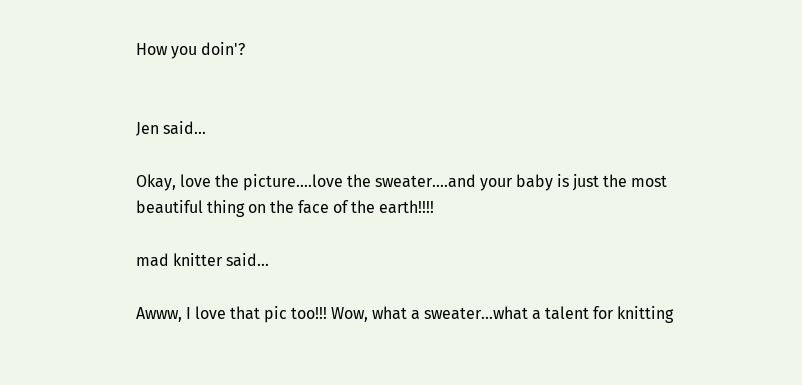How you doin'?


Jen said...

Okay, love the picture....love the sweater....and your baby is just the most beautiful thing on the face of the earth!!!!

mad knitter said...

Awww, I love that pic too!!! Wow, what a sweater...what a talent for knitting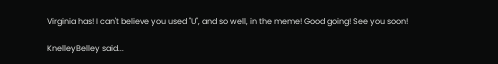Virginia has! I can't believe you used "U", and so well, in the meme! Good going! See you soon!

KnelleyBelley said...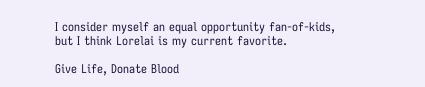I consider myself an equal opportunity fan-of-kids, but I think Lorelai is my current favorite.

Give Life, Donate Blood